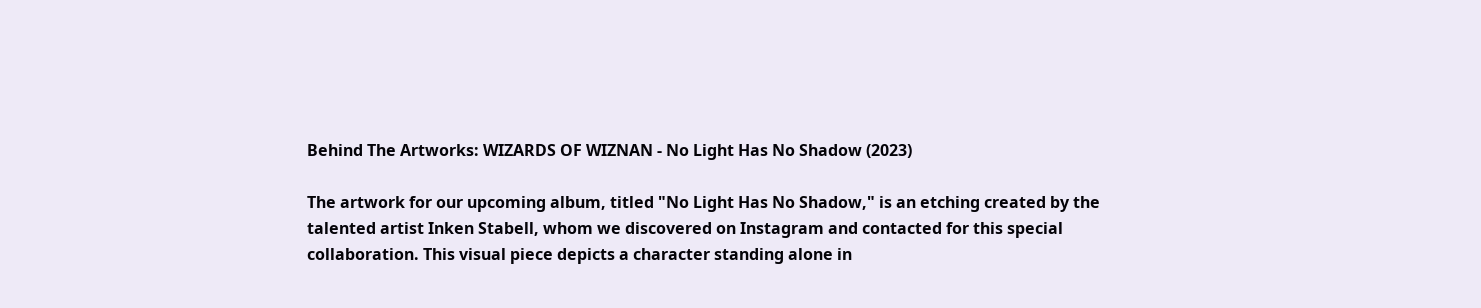Behind The Artworks: WIZARDS OF WIZNAN - No Light Has No Shadow (2023)

The artwork for our upcoming album, titled "No Light Has No Shadow," is an etching created by the talented artist Inken Stabell, whom we discovered on Instagram and contacted for this special collaboration. This visual piece depicts a character standing alone in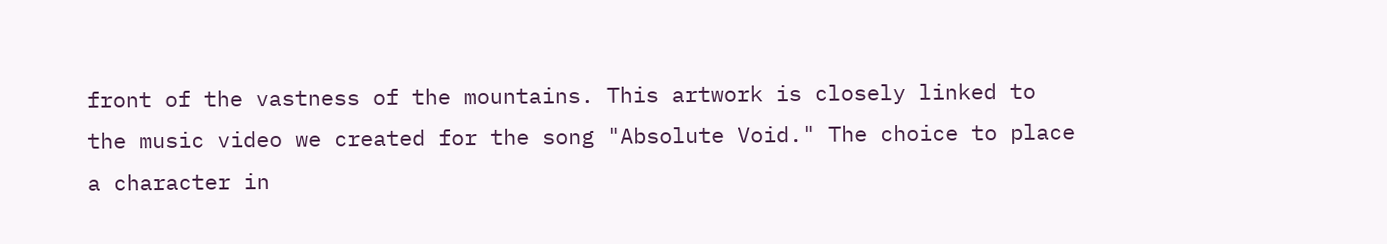front of the vastness of the mountains. This artwork is closely linked to the music video we created for the song "Absolute Void." The choice to place a character in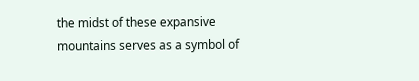the midst of these expansive mountains serves as a symbol of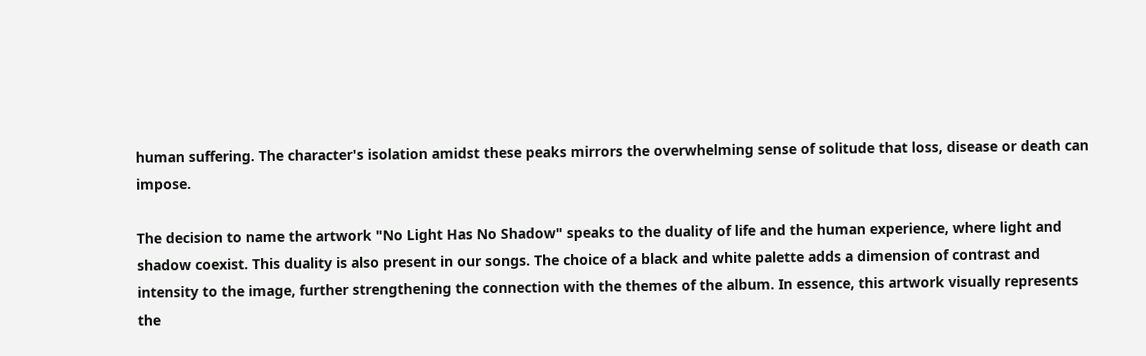human suffering. The character's isolation amidst these peaks mirrors the overwhelming sense of solitude that loss, disease or death can impose.

The decision to name the artwork "No Light Has No Shadow" speaks to the duality of life and the human experience, where light and shadow coexist. This duality is also present in our songs. The choice of a black and white palette adds a dimension of contrast and intensity to the image, further strengthening the connection with the themes of the album. In essence, this artwork visually represents the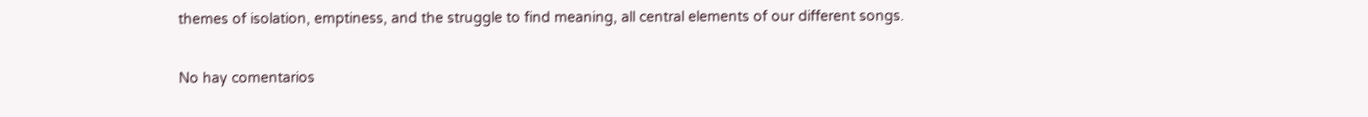themes of isolation, emptiness, and the struggle to find meaning, all central elements of our different songs.

No hay comentarios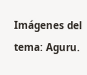Imágenes del tema: Aguru.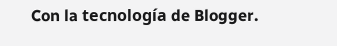Con la tecnología de Blogger.